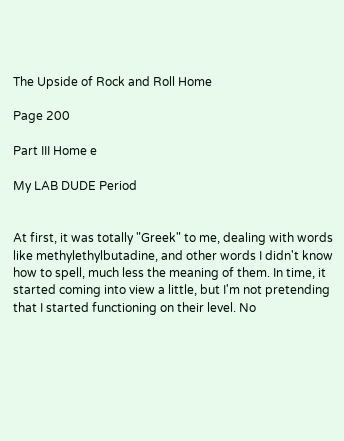The Upside of Rock and Roll Home

Page 200

Part III Home e

My LAB DUDE Period


At first, it was totally "Greek" to me, dealing with words like methylethylbutadine, and other words I didn't know how to spell, much less the meaning of them. In time, it started coming into view a little, but I'm not pretending that I started functioning on their level. No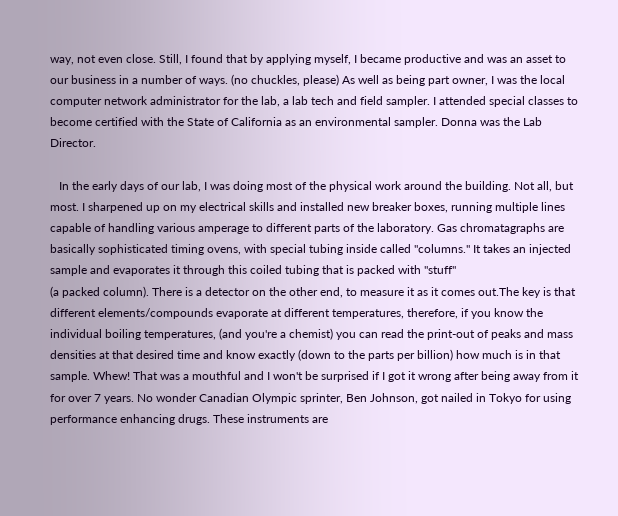way, not even close. Still, I found that by applying myself, I became productive and was an asset to our business in a number of ways. (no chuckles, please) As well as being part owner, I was the local computer network administrator for the lab, a lab tech and field sampler. I attended special classes to become certified with the State of California as an environmental sampler. Donna was the Lab Director.

   In the early days of our lab, I was doing most of the physical work around the building. Not all, but most. I sharpened up on my electrical skills and installed new breaker boxes, running multiple lines capable of handling various amperage to different parts of the laboratory. Gas chromatagraphs are basically sophisticated timing ovens, with special tubing inside called "columns." It takes an injected sample and evaporates it through this coiled tubing that is packed with "stuff"
(a packed column). There is a detector on the other end, to measure it as it comes out.The key is that different elements/compounds evaporate at different temperatures, therefore, if you know the individual boiling temperatures, (and you're a chemist) you can read the print-out of peaks and mass densities at that desired time and know exactly (down to the parts per billion) how much is in that sample. Whew! That was a mouthful and I won't be surprised if I got it wrong after being away from it for over 7 years. No wonder Canadian Olympic sprinter, Ben Johnson, got nailed in Tokyo for using performance enhancing drugs. These instruments are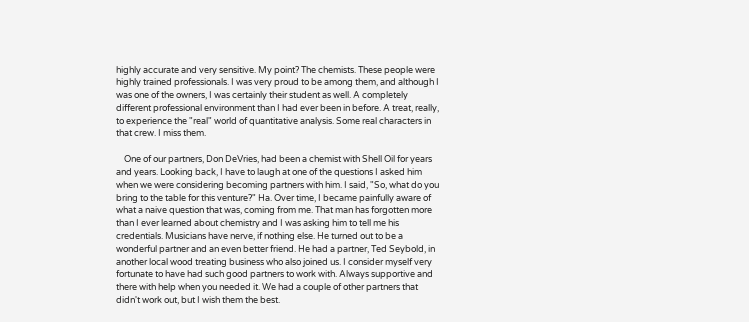highly accurate and very sensitive. My point? The chemists. These people were highly trained professionals. I was very proud to be among them, and although I was one of the owners, I was certainly their student as well. A completely different professional environment than I had ever been in before. A treat, really, to experience the "real" world of quantitative analysis. Some real characters in that crew. I miss them.

    One of our partners, Don DeVries, had been a chemist with Shell Oil for years and years. Looking back, I have to laugh at one of the questions I asked him when we were considering becoming partners with him. I said, "So, what do you bring to the table for this venture?" Ha. Over time, I became painfully aware of what a naive question that was, coming from me. That man has forgotten more than I ever learned about chemistry and I was asking him to tell me his credentials. Musicians have nerve, if nothing else. He turned out to be a wonderful partner and an even better friend. He had a partner, Ted Seybold, in another local wood treating business who also joined us. I consider myself very fortunate to have had such good partners to work with. Always supportive and there with help when you needed it. We had a couple of other partners that didn't work out, but I wish them the best.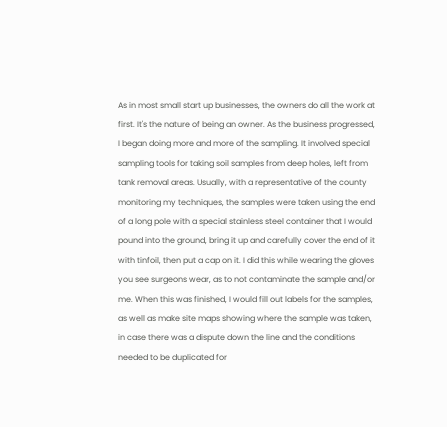As in most small start up businesses, the owners do all the work at first. It's the nature of being an owner. As the business progressed, I began doing more and more of the sampling. It involved special sampling tools for taking soil samples from deep holes, left from tank removal areas. Usually, with a representative of the county monitoring my techniques, the samples were taken using the end of a long pole with a special stainless steel container that I would pound into the ground, bring it up and carefully cover the end of it with tinfoil, then put a cap on it. I did this while wearing the gloves you see surgeons wear, as to not contaminate the sample and/or me. When this was finished, I would fill out labels for the samples, as well as make site maps showing where the sample was taken, in case there was a dispute down the line and the conditions needed to be duplicated for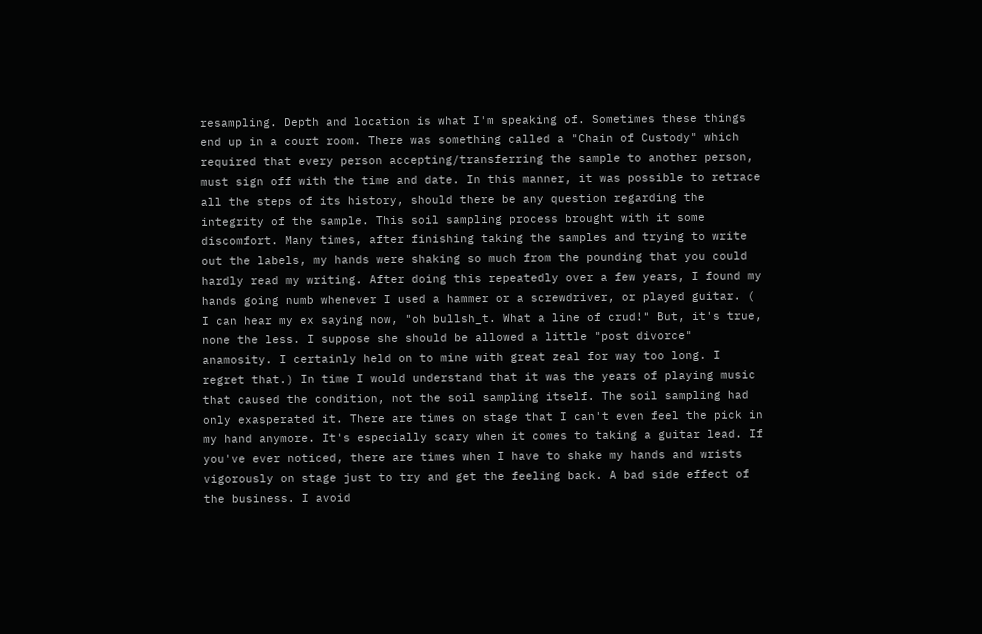resampling. Depth and location is what I'm speaking of. Sometimes these things end up in a court room. There was something called a "Chain of Custody" which required that every person accepting/transferring the sample to another person, must sign off with the time and date. In this manner, it was possible to retrace all the steps of its history, should there be any question regarding the integrity of the sample. This soil sampling process brought with it some discomfort. Many times, after finishing taking the samples and trying to write out the labels, my hands were shaking so much from the pounding that you could hardly read my writing. After doing this repeatedly over a few years, I found my hands going numb whenever I used a hammer or a screwdriver, or played guitar. ( I can hear my ex saying now, "oh bullsh_t. What a line of crud!" But, it's true, none the less. I suppose she should be allowed a little "post divorce" anamosity. I certainly held on to mine with great zeal for way too long. I regret that.) In time I would understand that it was the years of playing music that caused the condition, not the soil sampling itself. The soil sampling had only exasperated it. There are times on stage that I can't even feel the pick in my hand anymore. It's especially scary when it comes to taking a guitar lead. If you've ever noticed, there are times when I have to shake my hands and wrists vigorously on stage just to try and get the feeling back. A bad side effect of the business. I avoid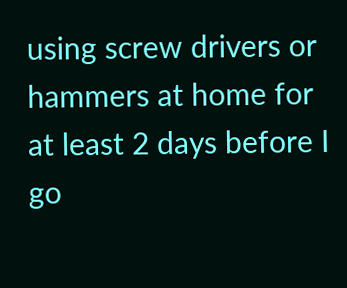using screw drivers or hammers at home for at least 2 days before I go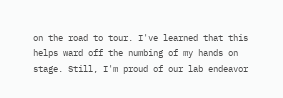on the road to tour. I've learned that this helps ward off the numbing of my hands on stage. Still, I'm proud of our lab endeavor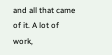and all that came of it. A lot of work,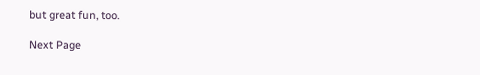but great fun, too.

Next Page